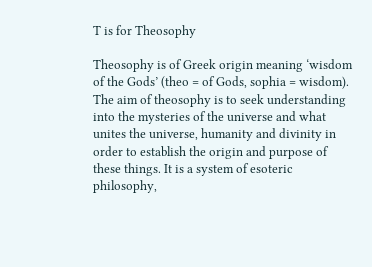T is for Theosophy

Theosophy is of Greek origin meaning ‘wisdom of the Gods’ (theo = of Gods, sophia = wisdom). The aim of theosophy is to seek understanding into the mysteries of the universe and what unites the universe, humanity and divinity in order to establish the origin and purpose of these things. It is a system of esoteric philosophy,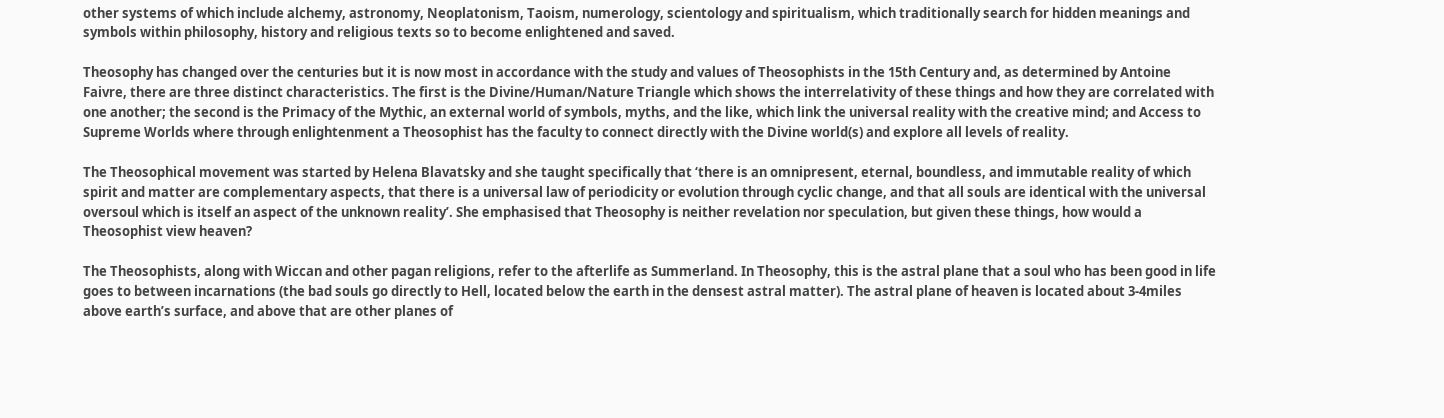other systems of which include alchemy, astronomy, Neoplatonism, Taoism, numerology, scientology and spiritualism, which traditionally search for hidden meanings and symbols within philosophy, history and religious texts so to become enlightened and saved.

Theosophy has changed over the centuries but it is now most in accordance with the study and values of Theosophists in the 15th Century and, as determined by Antoine Faivre, there are three distinct characteristics. The first is the Divine/Human/Nature Triangle which shows the interrelativity of these things and how they are correlated with one another; the second is the Primacy of the Mythic, an external world of symbols, myths, and the like, which link the universal reality with the creative mind; and Access to Supreme Worlds where through enlightenment a Theosophist has the faculty to connect directly with the Divine world(s) and explore all levels of reality.

The Theosophical movement was started by Helena Blavatsky and she taught specifically that ‘there is an omnipresent, eternal, boundless, and immutable reality of which spirit and matter are complementary aspects, that there is a universal law of periodicity or evolution through cyclic change, and that all souls are identical with the universal oversoul which is itself an aspect of the unknown reality’. She emphasised that Theosophy is neither revelation nor speculation, but given these things, how would a Theosophist view heaven?

The Theosophists, along with Wiccan and other pagan religions, refer to the afterlife as Summerland. In Theosophy, this is the astral plane that a soul who has been good in life goes to between incarnations (the bad souls go directly to Hell, located below the earth in the densest astral matter). The astral plane of heaven is located about 3-4miles above earth’s surface, and above that are other planes of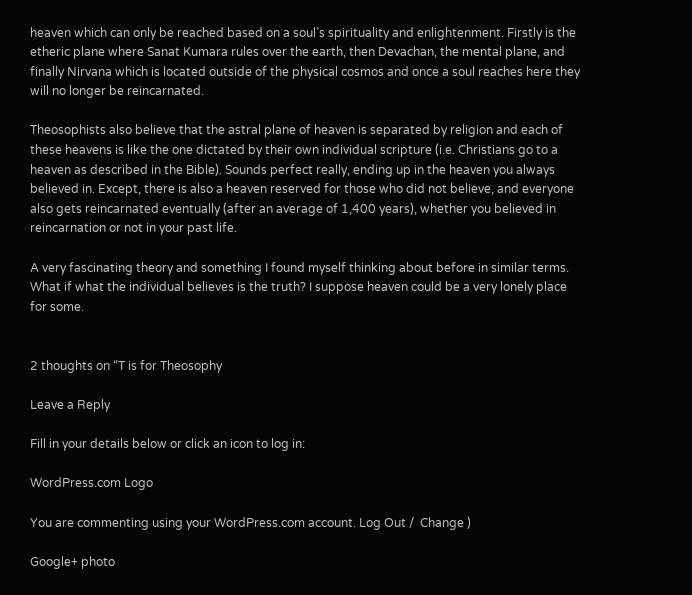heaven which can only be reached based on a soul’s spirituality and enlightenment. Firstly is the etheric plane where Sanat Kumara rules over the earth, then Devachan, the mental plane, and finally Nirvana which is located outside of the physical cosmos and once a soul reaches here they will no longer be reincarnated.

Theosophists also believe that the astral plane of heaven is separated by religion and each of these heavens is like the one dictated by their own individual scripture (i.e. Christians go to a heaven as described in the Bible). Sounds perfect really, ending up in the heaven you always believed in. Except, there is also a heaven reserved for those who did not believe, and everyone also gets reincarnated eventually (after an average of 1,400 years), whether you believed in reincarnation or not in your past life.

A very fascinating theory and something I found myself thinking about before in similar terms. What if what the individual believes is the truth? I suppose heaven could be a very lonely place for some.


2 thoughts on “T is for Theosophy

Leave a Reply

Fill in your details below or click an icon to log in:

WordPress.com Logo

You are commenting using your WordPress.com account. Log Out /  Change )

Google+ photo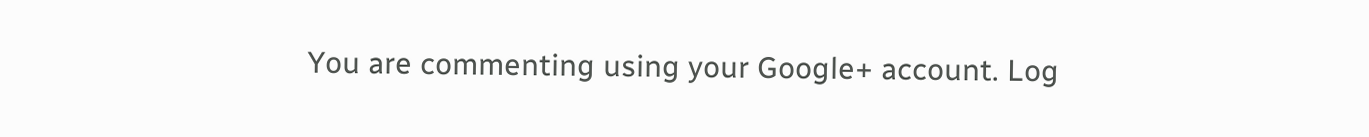You are commenting using your Google+ account. Log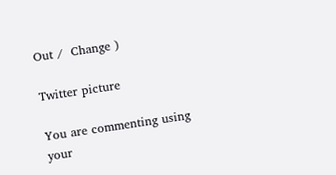Out /  Change )

Twitter picture

You are commenting using your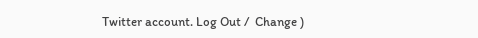Twitter account. Log Out /  Change )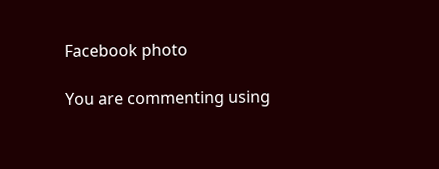Facebook photo

You are commenting using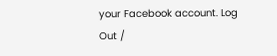your Facebook account. Log Out /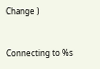Change )


Connecting to %s